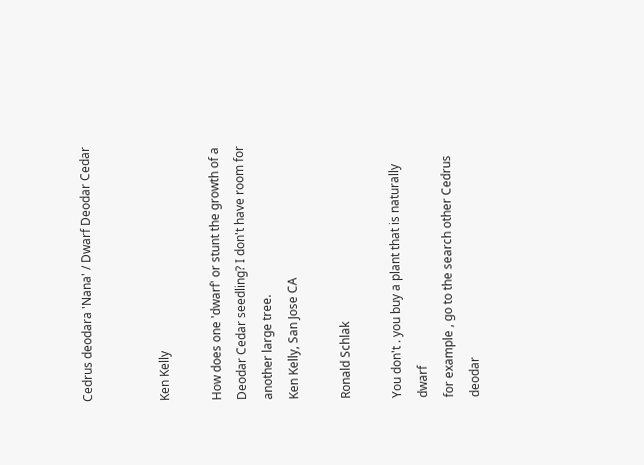Cedrus deodara 'Nana' / Dwarf Deodar Cedar


Ken Kelly

How does one 'dwarf' or stunt the growth of a Deodar Cedar seedling? I don't have room for another large tree.
Ken Kelly, San Jose CA

Ronald Schlak

You don't . you buy a plant that is naturally dwarf
for example , go to the search other Cedrus deodar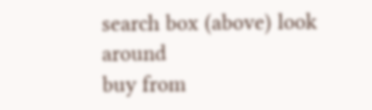search box (above) look around
buy from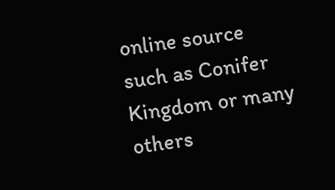online source such as Conifer Kingdom or many others